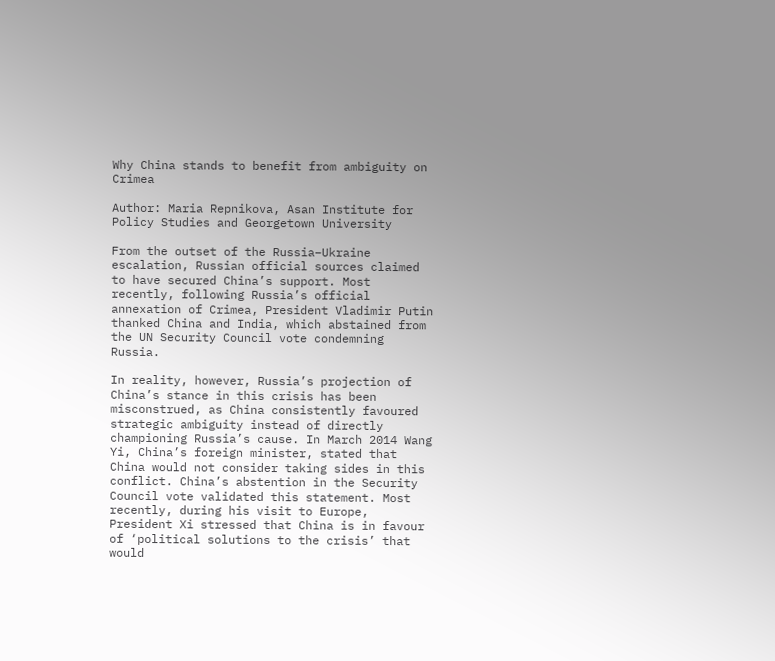Why China stands to benefit from ambiguity on Crimea

Author: Maria Repnikova, Asan Institute for Policy Studies and Georgetown University

From the outset of the Russia–Ukraine escalation, Russian official sources claimed to have secured China’s support. Most recently, following Russia’s official annexation of Crimea, President Vladimir Putin thanked China and India, which abstained from the UN Security Council vote condemning Russia.

In reality, however, Russia’s projection of China’s stance in this crisis has been misconstrued, as China consistently favoured strategic ambiguity instead of directly championing Russia’s cause. In March 2014 Wang Yi, China’s foreign minister, stated that China would not consider taking sides in this conflict. China’s abstention in the Security Council vote validated this statement. Most recently, during his visit to Europe, President Xi stressed that China is in favour of ‘political solutions to the crisis’ that would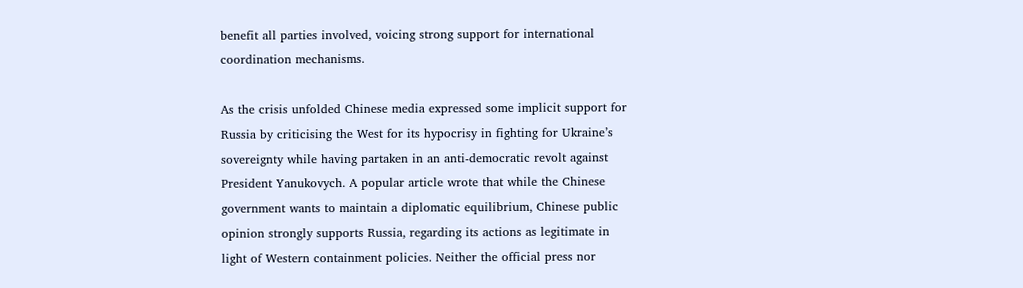benefit all parties involved, voicing strong support for international coordination mechanisms.

As the crisis unfolded Chinese media expressed some implicit support for Russia by criticising the West for its hypocrisy in fighting for Ukraine’s sovereignty while having partaken in an anti-democratic revolt against President Yanukovych. A popular article wrote that while the Chinese government wants to maintain a diplomatic equilibrium, Chinese public opinion strongly supports Russia, regarding its actions as legitimate in light of Western containment policies. Neither the official press nor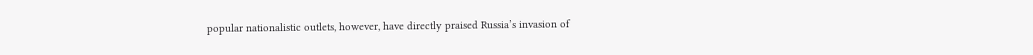popular nationalistic outlets, however, have directly praised Russia’s invasion of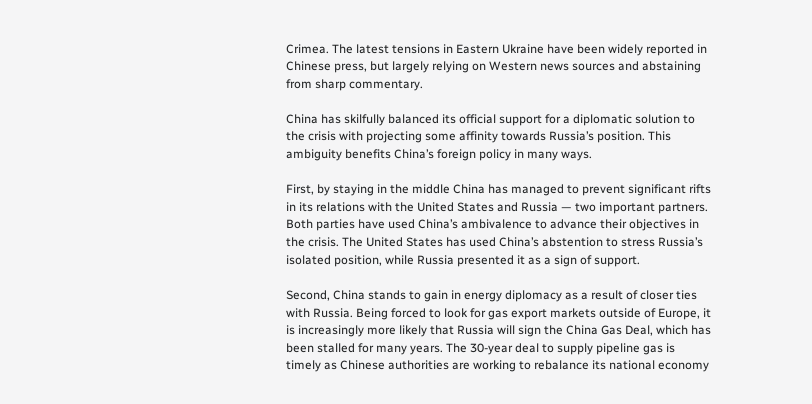Crimea. The latest tensions in Eastern Ukraine have been widely reported in Chinese press, but largely relying on Western news sources and abstaining from sharp commentary.

China has skilfully balanced its official support for a diplomatic solution to the crisis with projecting some affinity towards Russia’s position. This ambiguity benefits China’s foreign policy in many ways.

First, by staying in the middle China has managed to prevent significant rifts in its relations with the United States and Russia — two important partners. Both parties have used China’s ambivalence to advance their objectives in the crisis. The United States has used China’s abstention to stress Russia’s isolated position, while Russia presented it as a sign of support.

Second, China stands to gain in energy diplomacy as a result of closer ties with Russia. Being forced to look for gas export markets outside of Europe, it is increasingly more likely that Russia will sign the China Gas Deal, which has been stalled for many years. The 30-year deal to supply pipeline gas is timely as Chinese authorities are working to rebalance its national economy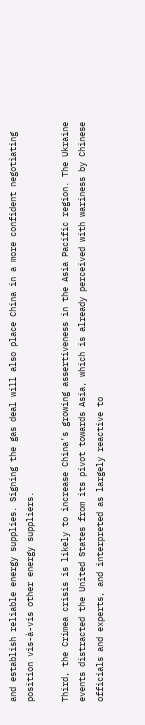and establish reliable energy supplies. Signing the gas deal will also place China in a more confident negotiating position vis-à-vis other energy suppliers.

Third, the Crimea crisis is likely to increase China’s growing assertiveness in the Asia Pacific region. The Ukraine events distracted the United States from its pivot towards Asia, which is already perceived with wariness by Chinese officials and experts, and interpreted as largely reactive to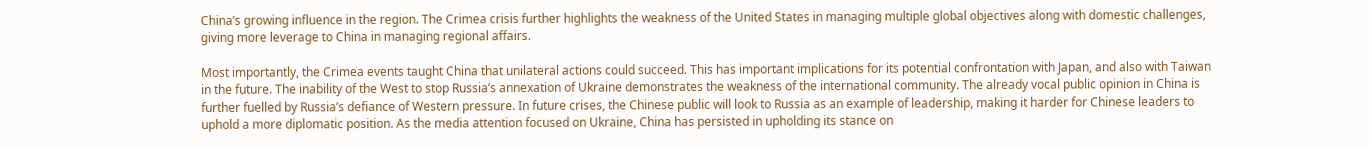China’s growing influence in the region. The Crimea crisis further highlights the weakness of the United States in managing multiple global objectives along with domestic challenges, giving more leverage to China in managing regional affairs.

Most importantly, the Crimea events taught China that unilateral actions could succeed. This has important implications for its potential confrontation with Japan, and also with Taiwan in the future. The inability of the West to stop Russia’s annexation of Ukraine demonstrates the weakness of the international community. The already vocal public opinion in China is further fuelled by Russia’s defiance of Western pressure. In future crises, the Chinese public will look to Russia as an example of leadership, making it harder for Chinese leaders to uphold a more diplomatic position. As the media attention focused on Ukraine, China has persisted in upholding its stance on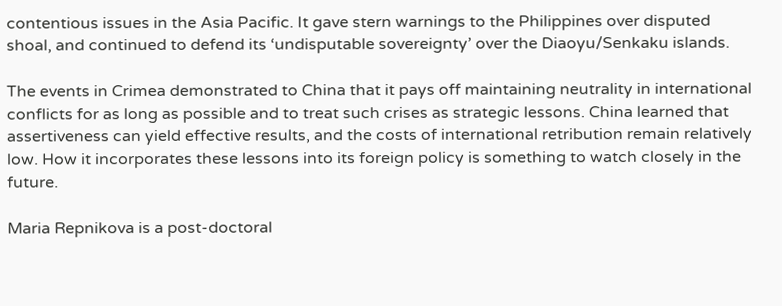contentious issues in the Asia Pacific. It gave stern warnings to the Philippines over disputed shoal, and continued to defend its ‘undisputable sovereignty’ over the Diaoyu/Senkaku islands.

The events in Crimea demonstrated to China that it pays off maintaining neutrality in international conflicts for as long as possible and to treat such crises as strategic lessons. China learned that assertiveness can yield effective results, and the costs of international retribution remain relatively low. How it incorporates these lessons into its foreign policy is something to watch closely in the future.

Maria Repnikova is a post-doctoral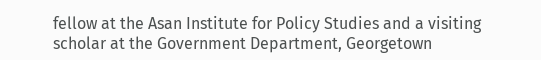fellow at the Asan Institute for Policy Studies and a visiting scholar at the Government Department, Georgetown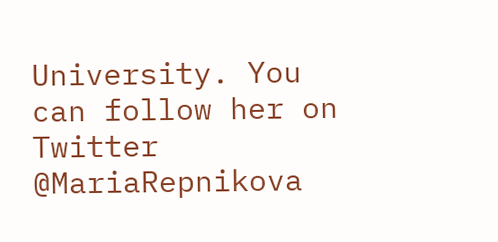University. You can follow her on Twitter @MariaRepnikova